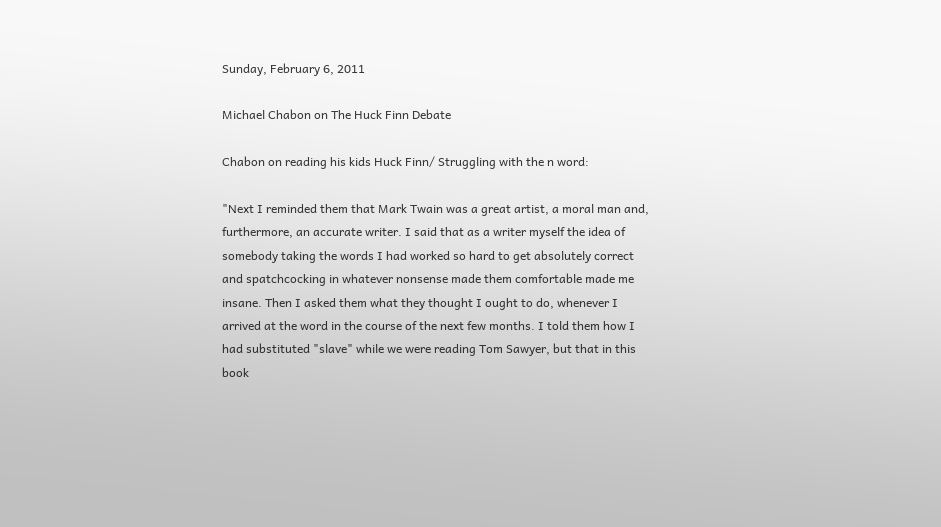Sunday, February 6, 2011

Michael Chabon on The Huck Finn Debate

Chabon on reading his kids Huck Finn/ Struggling with the n word:

"Next I reminded them that Mark Twain was a great artist, a moral man and, furthermore, an accurate writer. I said that as a writer myself the idea of somebody taking the words I had worked so hard to get absolutely correct and spatchcocking in whatever nonsense made them comfortable made me insane. Then I asked them what they thought I ought to do, whenever I arrived at the word in the course of the next few months. I told them how I had substituted "slave" while we were reading Tom Sawyer, but that in this book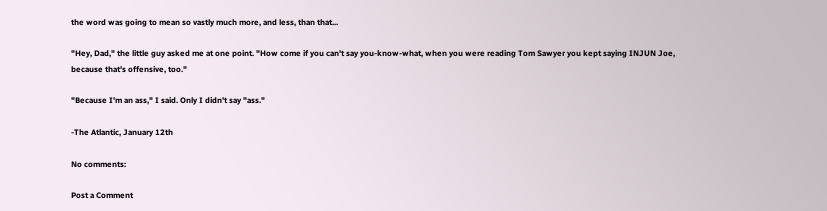the word was going to mean so vastly much more, and less, than that...

"Hey, Dad," the little guy asked me at one point. "How come if you can't say you-know-what, when you were reading Tom Sawyer you kept saying INJUN Joe, because that's offensive, too."

"Because I'm an ass," I said. Only I didn't say "ass."

-The Atlantic, January 12th

No comments:

Post a Comment